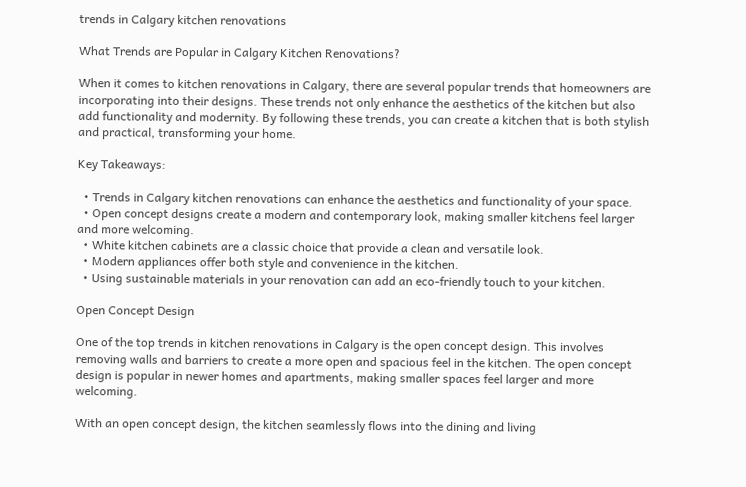trends in Calgary kitchen renovations

What Trends are Popular in Calgary Kitchen Renovations?

When it comes to kitchen renovations in Calgary, there are several popular trends that homeowners are incorporating into their designs. These trends not only enhance the aesthetics of the kitchen but also add functionality and modernity. By following these trends, you can create a kitchen that is both stylish and practical, transforming your home.

Key Takeaways:

  • Trends in Calgary kitchen renovations can enhance the aesthetics and functionality of your space.
  • Open concept designs create a modern and contemporary look, making smaller kitchens feel larger and more welcoming.
  • White kitchen cabinets are a classic choice that provide a clean and versatile look.
  • Modern appliances offer both style and convenience in the kitchen.
  • Using sustainable materials in your renovation can add an eco-friendly touch to your kitchen.

Open Concept Design

One of the top trends in kitchen renovations in Calgary is the open concept design. This involves removing walls and barriers to create a more open and spacious feel in the kitchen. The open concept design is popular in newer homes and apartments, making smaller spaces feel larger and more welcoming.

With an open concept design, the kitchen seamlessly flows into the dining and living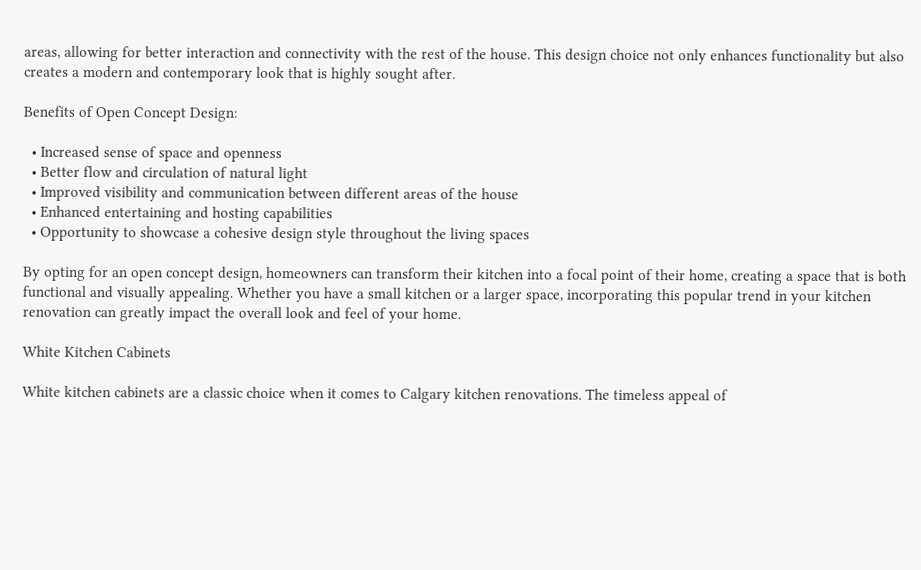areas, allowing for better interaction and connectivity with the rest of the house. This design choice not only enhances functionality but also creates a modern and contemporary look that is highly sought after.

Benefits of Open Concept Design:

  • Increased sense of space and openness
  • Better flow and circulation of natural light
  • Improved visibility and communication between different areas of the house
  • Enhanced entertaining and hosting capabilities
  • Opportunity to showcase a cohesive design style throughout the living spaces

By opting for an open concept design, homeowners can transform their kitchen into a focal point of their home, creating a space that is both functional and visually appealing. Whether you have a small kitchen or a larger space, incorporating this popular trend in your kitchen renovation can greatly impact the overall look and feel of your home.

White Kitchen Cabinets

White kitchen cabinets are a classic choice when it comes to Calgary kitchen renovations. The timeless appeal of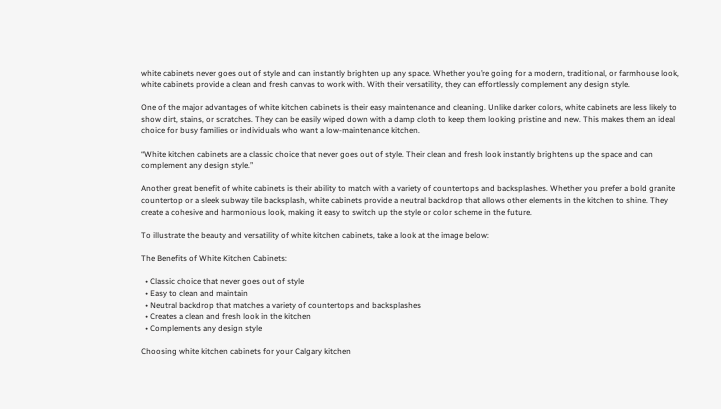white cabinets never goes out of style and can instantly brighten up any space. Whether you’re going for a modern, traditional, or farmhouse look, white cabinets provide a clean and fresh canvas to work with. With their versatility, they can effortlessly complement any design style.

One of the major advantages of white kitchen cabinets is their easy maintenance and cleaning. Unlike darker colors, white cabinets are less likely to show dirt, stains, or scratches. They can be easily wiped down with a damp cloth to keep them looking pristine and new. This makes them an ideal choice for busy families or individuals who want a low-maintenance kitchen.

“White kitchen cabinets are a classic choice that never goes out of style. Their clean and fresh look instantly brightens up the space and can complement any design style.”

Another great benefit of white cabinets is their ability to match with a variety of countertops and backsplashes. Whether you prefer a bold granite countertop or a sleek subway tile backsplash, white cabinets provide a neutral backdrop that allows other elements in the kitchen to shine. They create a cohesive and harmonious look, making it easy to switch up the style or color scheme in the future.

To illustrate the beauty and versatility of white kitchen cabinets, take a look at the image below:

The Benefits of White Kitchen Cabinets:

  • Classic choice that never goes out of style
  • Easy to clean and maintain
  • Neutral backdrop that matches a variety of countertops and backsplashes
  • Creates a clean and fresh look in the kitchen
  • Complements any design style

Choosing white kitchen cabinets for your Calgary kitchen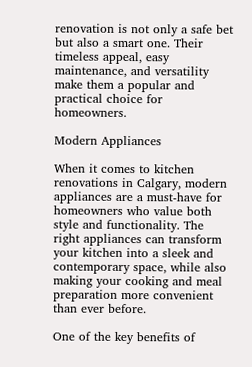renovation is not only a safe bet but also a smart one. Their timeless appeal, easy maintenance, and versatility make them a popular and practical choice for homeowners.

Modern Appliances

When it comes to kitchen renovations in Calgary, modern appliances are a must-have for homeowners who value both style and functionality. The right appliances can transform your kitchen into a sleek and contemporary space, while also making your cooking and meal preparation more convenient than ever before.

One of the key benefits of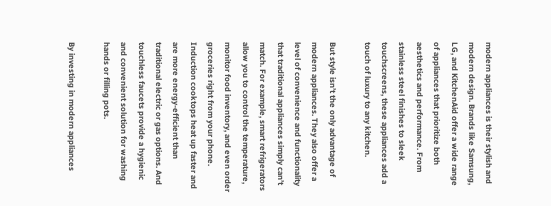modern appliances is their stylish and modern design. Brands like Samsung, LG, and KitchenAid offer a wide range of appliances that prioritize both aesthetics and performance. From stainless steel finishes to sleek touchscreens, these appliances add a touch of luxury to any kitchen.

But style isn’t the only advantage of modern appliances. They also offer a level of convenience and functionality that traditional appliances simply can’t match. For example, smart refrigerators allow you to control the temperature, monitor food inventory, and even order groceries right from your phone. Induction cooktops heat up faster and are more energy-efficient than traditional electric or gas options. And touchless faucets provide a hygienic and convenient solution for washing hands or filling pots.

By investing in modern appliances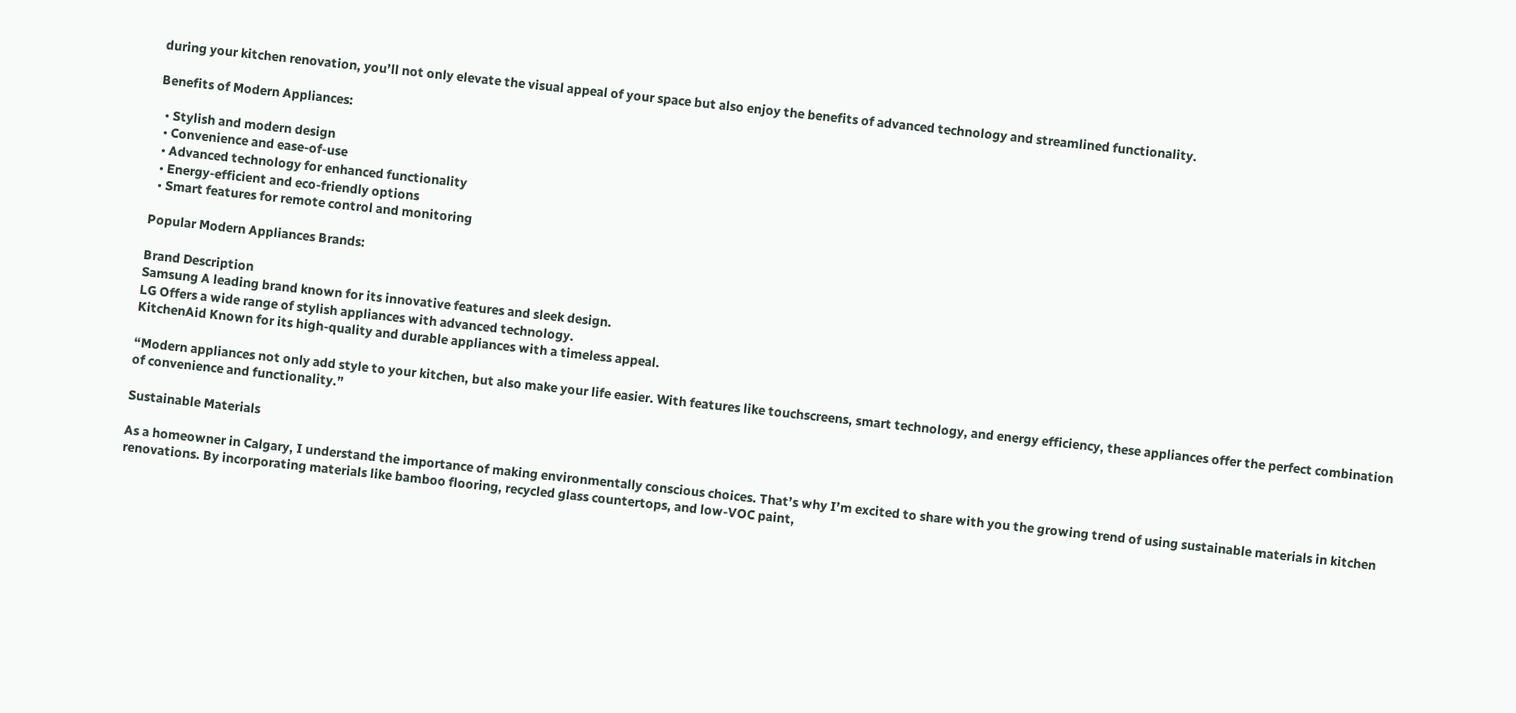during your kitchen renovation, you’ll not only elevate the visual appeal of your space but also enjoy the benefits of advanced technology and streamlined functionality.

Benefits of Modern Appliances:

  • Stylish and modern design
  • Convenience and ease-of-use
  • Advanced technology for enhanced functionality
  • Energy-efficient and eco-friendly options
  • Smart features for remote control and monitoring

Popular Modern Appliances Brands:

Brand Description
Samsung A leading brand known for its innovative features and sleek design.
LG Offers a wide range of stylish appliances with advanced technology.
KitchenAid Known for its high-quality and durable appliances with a timeless appeal.

“Modern appliances not only add style to your kitchen, but also make your life easier. With features like touchscreens, smart technology, and energy efficiency, these appliances offer the perfect combination of convenience and functionality.”

Sustainable Materials

As a homeowner in Calgary, I understand the importance of making environmentally conscious choices. That’s why I’m excited to share with you the growing trend of using sustainable materials in kitchen renovations. By incorporating materials like bamboo flooring, recycled glass countertops, and low-VOC paint,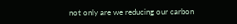not only are we reducing our carbon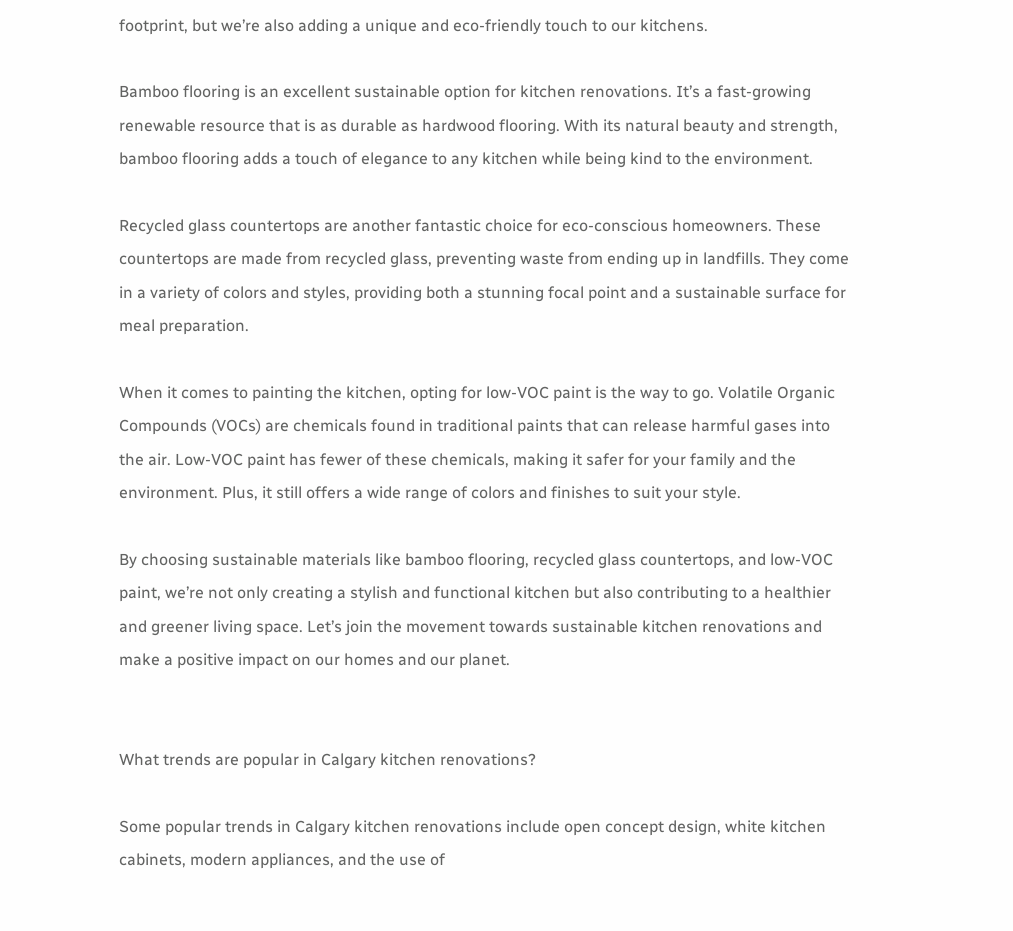footprint, but we’re also adding a unique and eco-friendly touch to our kitchens.

Bamboo flooring is an excellent sustainable option for kitchen renovations. It’s a fast-growing renewable resource that is as durable as hardwood flooring. With its natural beauty and strength, bamboo flooring adds a touch of elegance to any kitchen while being kind to the environment.

Recycled glass countertops are another fantastic choice for eco-conscious homeowners. These countertops are made from recycled glass, preventing waste from ending up in landfills. They come in a variety of colors and styles, providing both a stunning focal point and a sustainable surface for meal preparation.

When it comes to painting the kitchen, opting for low-VOC paint is the way to go. Volatile Organic Compounds (VOCs) are chemicals found in traditional paints that can release harmful gases into the air. Low-VOC paint has fewer of these chemicals, making it safer for your family and the environment. Plus, it still offers a wide range of colors and finishes to suit your style.

By choosing sustainable materials like bamboo flooring, recycled glass countertops, and low-VOC paint, we’re not only creating a stylish and functional kitchen but also contributing to a healthier and greener living space. Let’s join the movement towards sustainable kitchen renovations and make a positive impact on our homes and our planet.


What trends are popular in Calgary kitchen renovations?

Some popular trends in Calgary kitchen renovations include open concept design, white kitchen cabinets, modern appliances, and the use of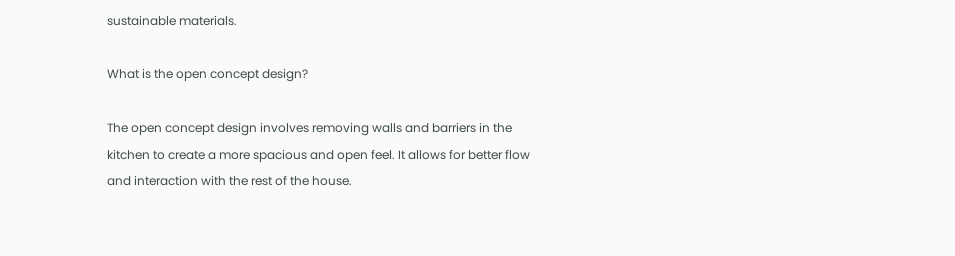sustainable materials.

What is the open concept design?

The open concept design involves removing walls and barriers in the kitchen to create a more spacious and open feel. It allows for better flow and interaction with the rest of the house.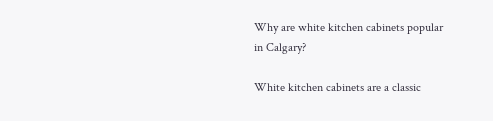Why are white kitchen cabinets popular in Calgary?

White kitchen cabinets are a classic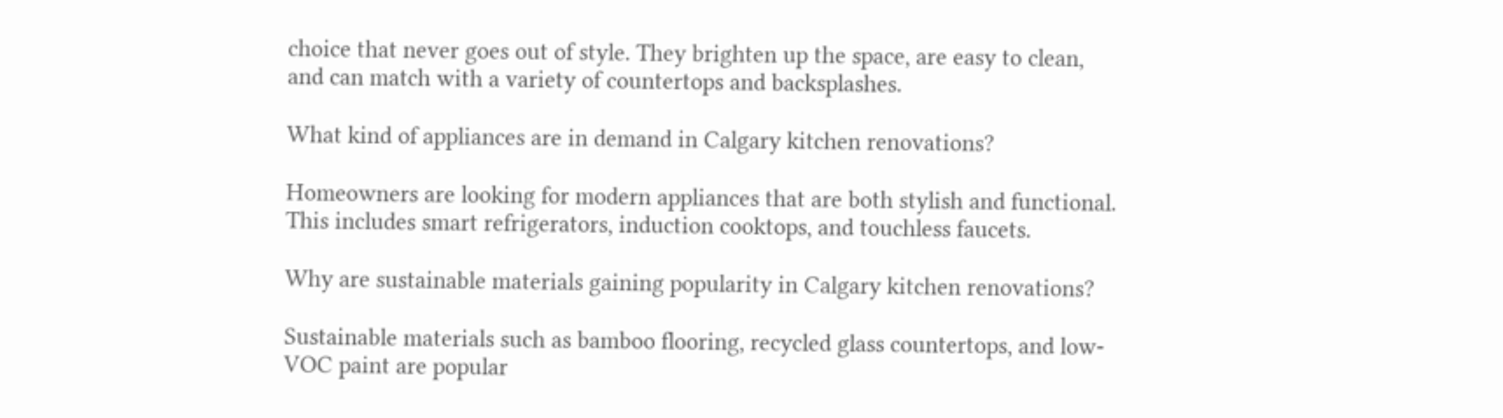choice that never goes out of style. They brighten up the space, are easy to clean, and can match with a variety of countertops and backsplashes.

What kind of appliances are in demand in Calgary kitchen renovations?

Homeowners are looking for modern appliances that are both stylish and functional. This includes smart refrigerators, induction cooktops, and touchless faucets.

Why are sustainable materials gaining popularity in Calgary kitchen renovations?

Sustainable materials such as bamboo flooring, recycled glass countertops, and low-VOC paint are popular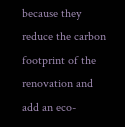because they reduce the carbon footprint of the renovation and add an eco-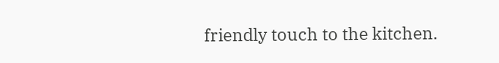friendly touch to the kitchen.